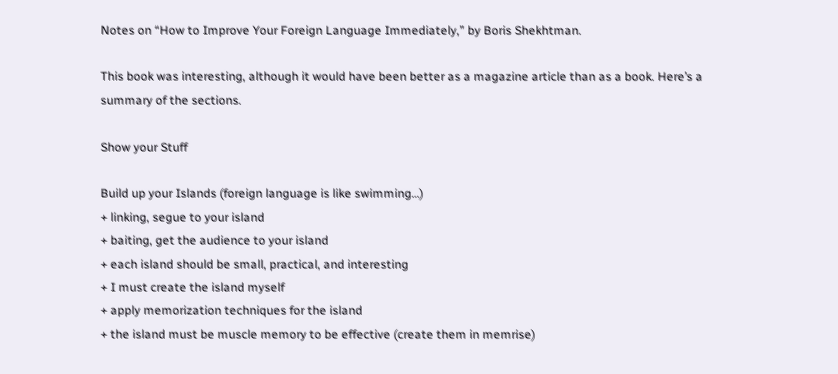Notes on “How to Improve Your Foreign Language Immediately,” by Boris Shekhtman.

This book was interesting, although it would have been better as a magazine article than as a book. Here’s a summary of the sections.

Show your Stuff

Build up your Islands (foreign language is like swimming…)
+ linking, segue to your island
+ baiting, get the audience to your island
+ each island should be small, practical, and interesting
+ I must create the island myself
+ apply memorization techniques for the island
+ the island must be muscle memory to be effective (create them in memrise)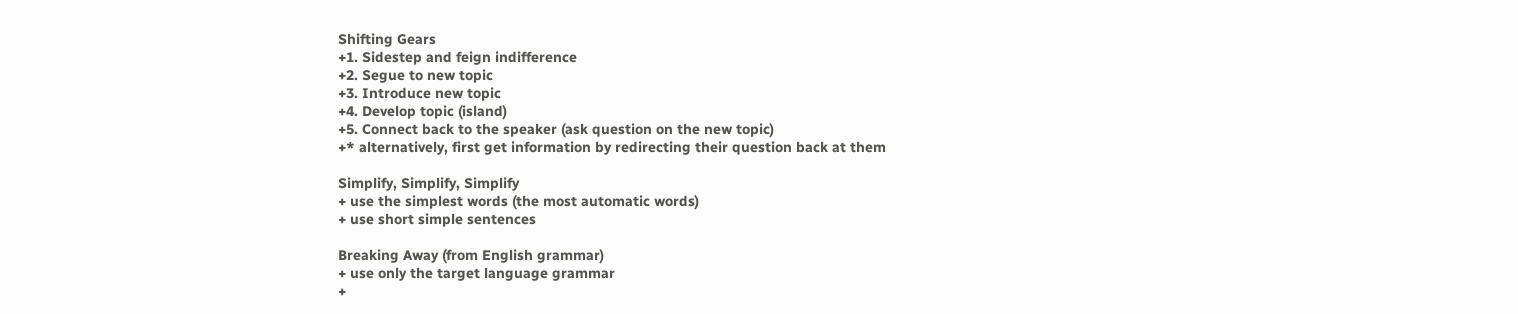Shifting Gears
+1. Sidestep and feign indifference
+2. Segue to new topic
+3. Introduce new topic
+4. Develop topic (island)
+5. Connect back to the speaker (ask question on the new topic)
+* alternatively, first get information by redirecting their question back at them

Simplify, Simplify, Simplify
+ use the simplest words (the most automatic words)
+ use short simple sentences

Breaking Away (from English grammar)
+ use only the target language grammar
+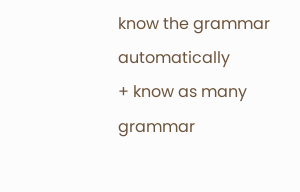know the grammar automatically
+ know as many grammar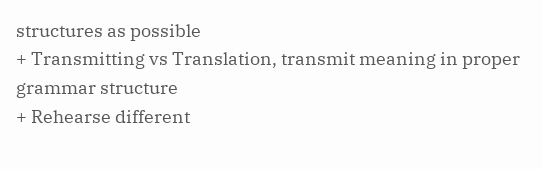structures as possible
+ Transmitting vs Translation, transmit meaning in proper grammar structure
+ Rehearse different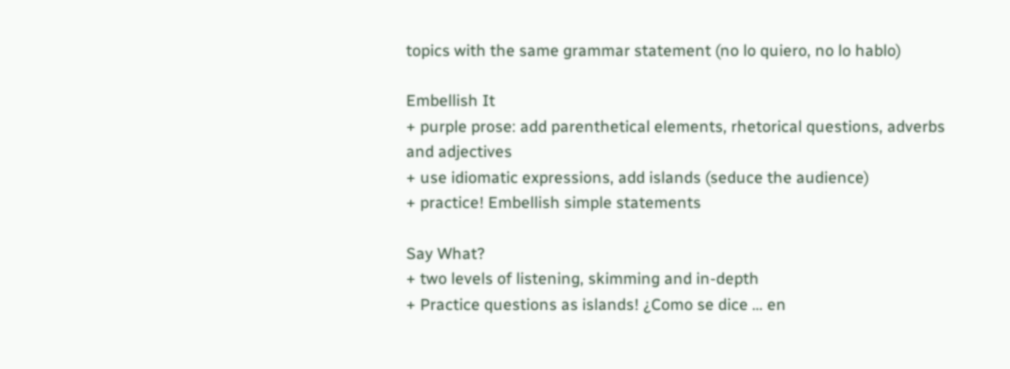topics with the same grammar statement (no lo quiero, no lo hablo)

Embellish It
+ purple prose: add parenthetical elements, rhetorical questions, adverbs and adjectives
+ use idiomatic expressions, add islands (seduce the audience)
+ practice! Embellish simple statements

Say What?
+ two levels of listening, skimming and in-depth
+ Practice questions as islands! ¿Como se dice … en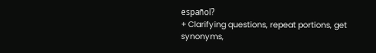español?
+ Clarifying questions, repeat portions, get synonyms,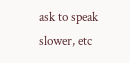ask to speak slower, etc